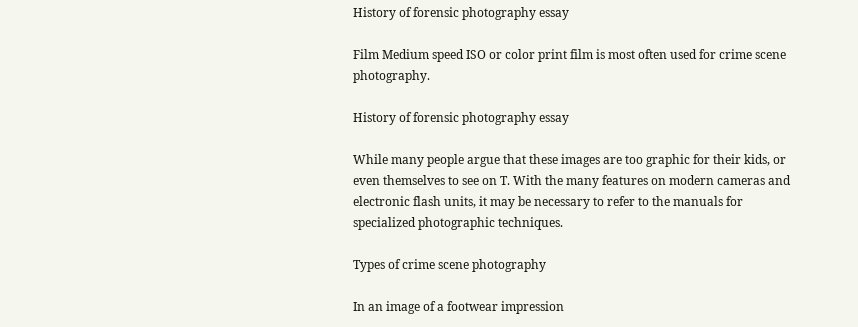History of forensic photography essay

Film Medium speed ISO or color print film is most often used for crime scene photography.

History of forensic photography essay

While many people argue that these images are too graphic for their kids, or even themselves to see on T. With the many features on modern cameras and electronic flash units, it may be necessary to refer to the manuals for specialized photographic techniques.

Types of crime scene photography

In an image of a footwear impression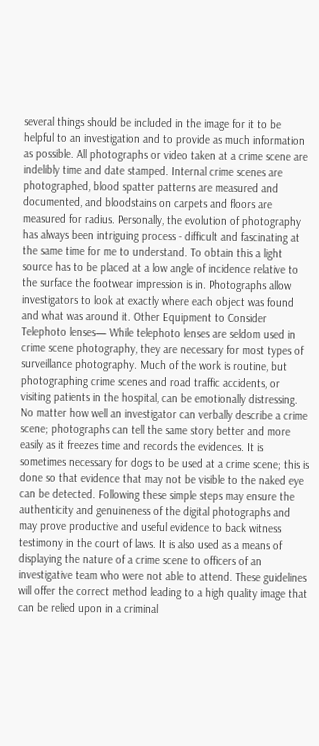several things should be included in the image for it to be helpful to an investigation and to provide as much information as possible. All photographs or video taken at a crime scene are indelibly time and date stamped. Internal crime scenes are photographed, blood spatter patterns are measured and documented, and bloodstains on carpets and floors are measured for radius. Personally, the evolution of photography has always been intriguing process - difficult and fascinating at the same time for me to understand. To obtain this a light source has to be placed at a low angle of incidence relative to the surface the footwear impression is in. Photographs allow investigators to look at exactly where each object was found and what was around it. Other Equipment to Consider Telephoto lenses— While telephoto lenses are seldom used in crime scene photography, they are necessary for most types of surveillance photography. Much of the work is routine, but photographing crime scenes and road traffic accidents, or visiting patients in the hospital, can be emotionally distressing. No matter how well an investigator can verbally describe a crime scene; photographs can tell the same story better and more easily as it freezes time and records the evidences. It is sometimes necessary for dogs to be used at a crime scene; this is done so that evidence that may not be visible to the naked eye can be detected. Following these simple steps may ensure the authenticity and genuineness of the digital photographs and may prove productive and useful evidence to back witness testimony in the court of laws. It is also used as a means of displaying the nature of a crime scene to officers of an investigative team who were not able to attend. These guidelines will offer the correct method leading to a high quality image that can be relied upon in a criminal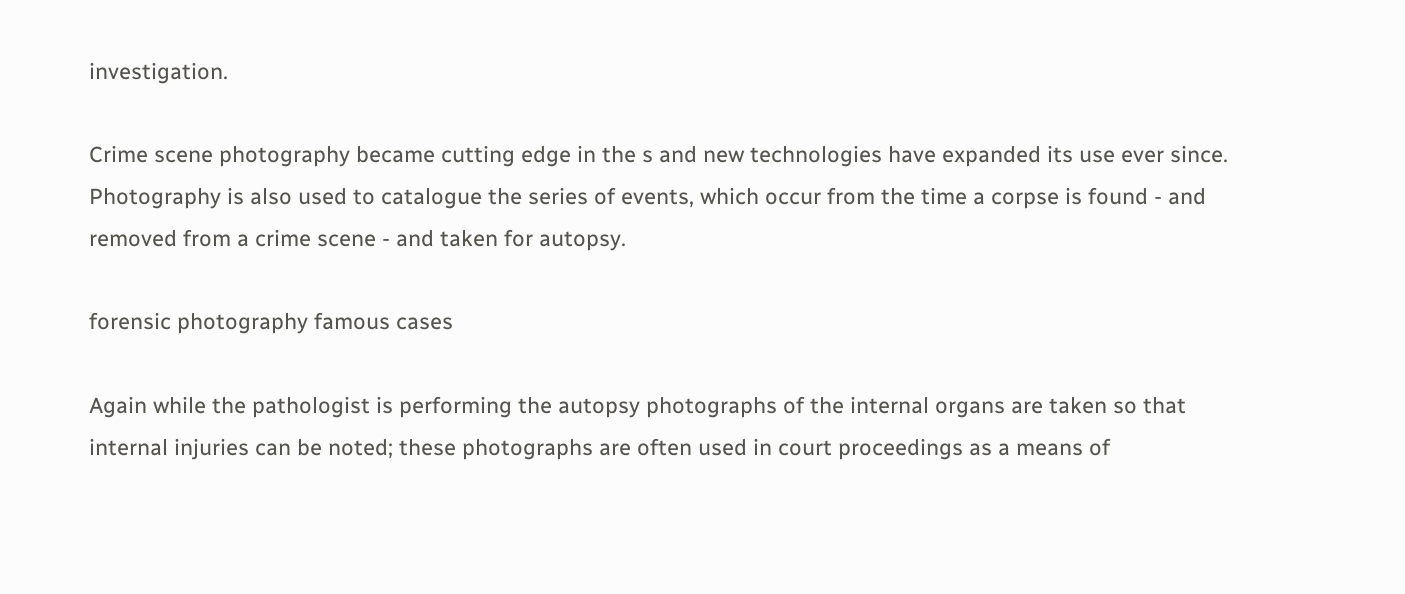investigation.

Crime scene photography became cutting edge in the s and new technologies have expanded its use ever since. Photography is also used to catalogue the series of events, which occur from the time a corpse is found - and removed from a crime scene - and taken for autopsy.

forensic photography famous cases

Again while the pathologist is performing the autopsy photographs of the internal organs are taken so that internal injuries can be noted; these photographs are often used in court proceedings as a means of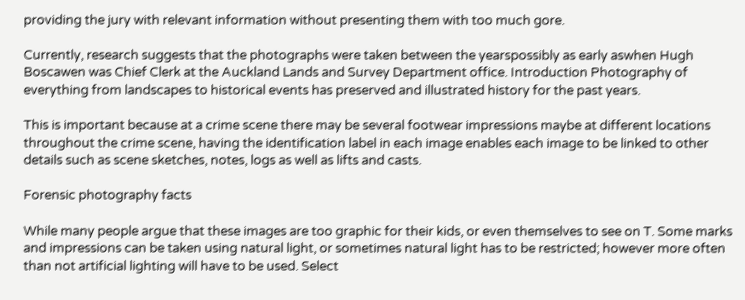providing the jury with relevant information without presenting them with too much gore.

Currently, research suggests that the photographs were taken between the yearspossibly as early aswhen Hugh Boscawen was Chief Clerk at the Auckland Lands and Survey Department office. Introduction Photography of everything from landscapes to historical events has preserved and illustrated history for the past years.

This is important because at a crime scene there may be several footwear impressions maybe at different locations throughout the crime scene, having the identification label in each image enables each image to be linked to other details such as scene sketches, notes, logs as well as lifts and casts.

Forensic photography facts

While many people argue that these images are too graphic for their kids, or even themselves to see on T. Some marks and impressions can be taken using natural light, or sometimes natural light has to be restricted; however more often than not artificial lighting will have to be used. Select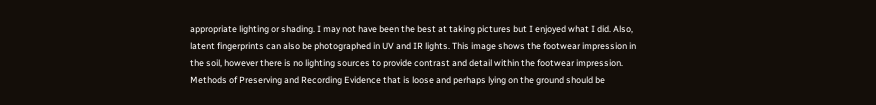appropriate lighting or shading. I may not have been the best at taking pictures but I enjoyed what I did. Also, latent fingerprints can also be photographed in UV and IR lights. This image shows the footwear impression in the soil, however there is no lighting sources to provide contrast and detail within the footwear impression. Methods of Preserving and Recording Evidence that is loose and perhaps lying on the ground should be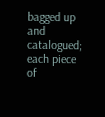bagged up and catalogued; each piece of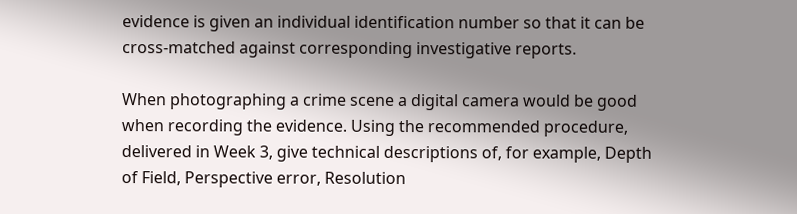evidence is given an individual identification number so that it can be cross-matched against corresponding investigative reports.

When photographing a crime scene a digital camera would be good when recording the evidence. Using the recommended procedure, delivered in Week 3, give technical descriptions of, for example, Depth of Field, Perspective error, Resolution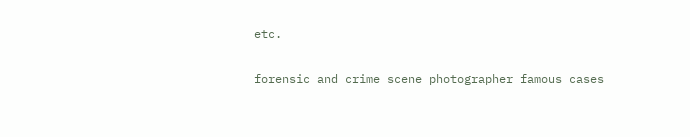etc.

forensic and crime scene photographer famous cases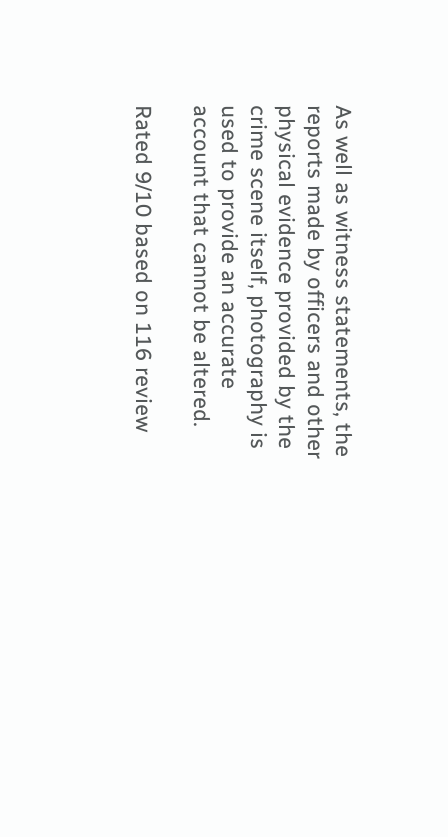As well as witness statements, the reports made by officers and other physical evidence provided by the crime scene itself, photography is used to provide an accurate account that cannot be altered.

Rated 9/10 based on 116 review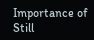Importance of Still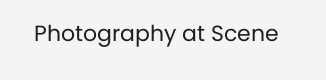Photography at Scene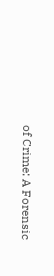of Crime: A Forensic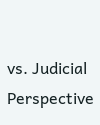vs. Judicial Perspective